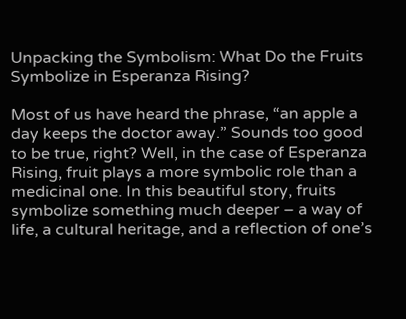Unpacking the Symbolism: What Do the Fruits Symbolize in Esperanza Rising?

Most of us have heard the phrase, “an apple a day keeps the doctor away.” Sounds too good to be true, right? Well, in the case of Esperanza Rising, fruit plays a more symbolic role than a medicinal one. In this beautiful story, fruits symbolize something much deeper – a way of life, a cultural heritage, and a reflection of one’s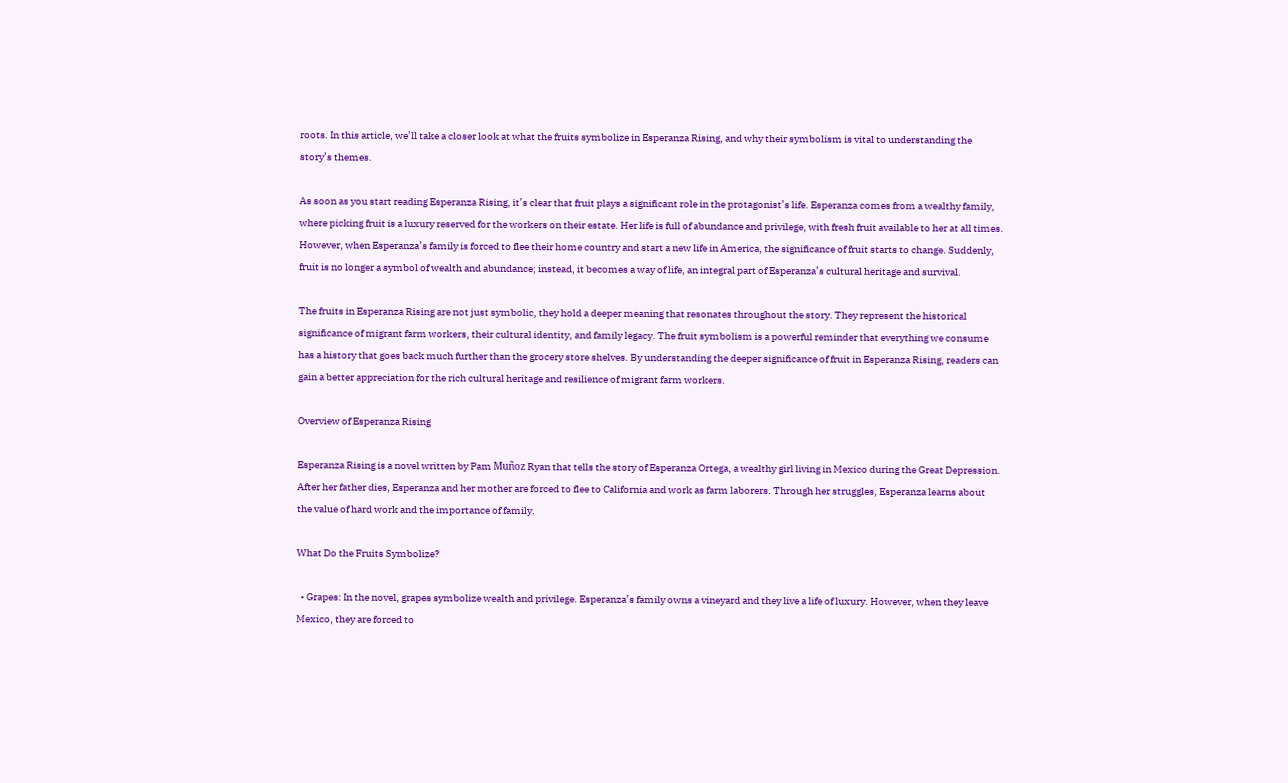roots. In this article, we’ll take a closer look at what the fruits symbolize in Esperanza Rising, and why their symbolism is vital to understanding the story’s themes.

As soon as you start reading Esperanza Rising, it’s clear that fruit plays a significant role in the protagonist’s life. Esperanza comes from a wealthy family, where picking fruit is a luxury reserved for the workers on their estate. Her life is full of abundance and privilege, with fresh fruit available to her at all times. However, when Esperanza’s family is forced to flee their home country and start a new life in America, the significance of fruit starts to change. Suddenly, fruit is no longer a symbol of wealth and abundance; instead, it becomes a way of life, an integral part of Esperanza’s cultural heritage and survival.

The fruits in Esperanza Rising are not just symbolic, they hold a deeper meaning that resonates throughout the story. They represent the historical significance of migrant farm workers, their cultural identity, and family legacy. The fruit symbolism is a powerful reminder that everything we consume has a history that goes back much further than the grocery store shelves. By understanding the deeper significance of fruit in Esperanza Rising, readers can gain a better appreciation for the rich cultural heritage and resilience of migrant farm workers.

Overview of Esperanza Rising

Esperanza Rising is a novel written by Pam Muñoz Ryan that tells the story of Esperanza Ortega, a wealthy girl living in Mexico during the Great Depression. After her father dies, Esperanza and her mother are forced to flee to California and work as farm laborers. Through her struggles, Esperanza learns about the value of hard work and the importance of family.

What Do the Fruits Symbolize?

  • Grapes: In the novel, grapes symbolize wealth and privilege. Esperanza’s family owns a vineyard and they live a life of luxury. However, when they leave Mexico, they are forced to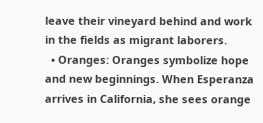leave their vineyard behind and work in the fields as migrant laborers.
  • Oranges: Oranges symbolize hope and new beginnings. When Esperanza arrives in California, she sees orange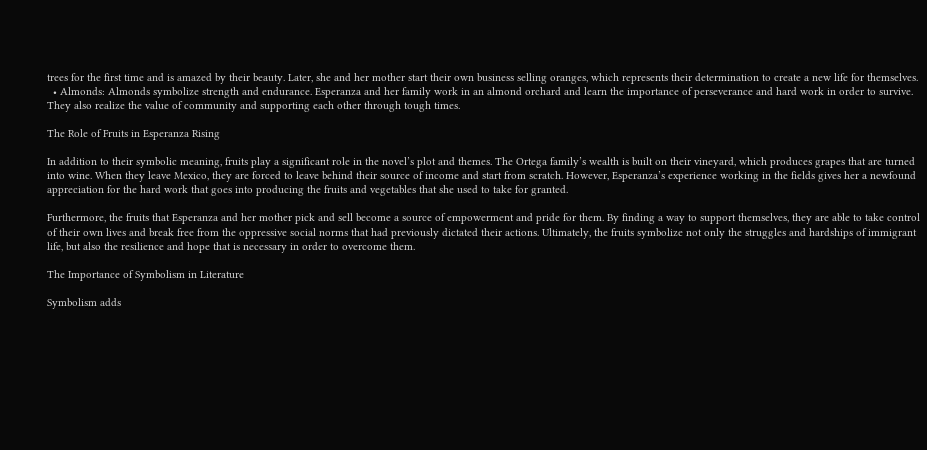trees for the first time and is amazed by their beauty. Later, she and her mother start their own business selling oranges, which represents their determination to create a new life for themselves.
  • Almonds: Almonds symbolize strength and endurance. Esperanza and her family work in an almond orchard and learn the importance of perseverance and hard work in order to survive. They also realize the value of community and supporting each other through tough times.

The Role of Fruits in Esperanza Rising

In addition to their symbolic meaning, fruits play a significant role in the novel’s plot and themes. The Ortega family’s wealth is built on their vineyard, which produces grapes that are turned into wine. When they leave Mexico, they are forced to leave behind their source of income and start from scratch. However, Esperanza’s experience working in the fields gives her a newfound appreciation for the hard work that goes into producing the fruits and vegetables that she used to take for granted.

Furthermore, the fruits that Esperanza and her mother pick and sell become a source of empowerment and pride for them. By finding a way to support themselves, they are able to take control of their own lives and break free from the oppressive social norms that had previously dictated their actions. Ultimately, the fruits symbolize not only the struggles and hardships of immigrant life, but also the resilience and hope that is necessary in order to overcome them.

The Importance of Symbolism in Literature

Symbolism adds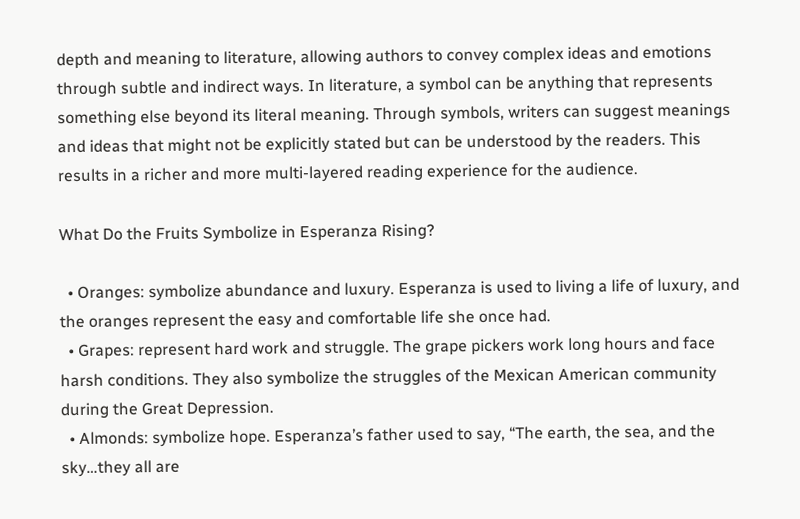depth and meaning to literature, allowing authors to convey complex ideas and emotions through subtle and indirect ways. In literature, a symbol can be anything that represents something else beyond its literal meaning. Through symbols, writers can suggest meanings and ideas that might not be explicitly stated but can be understood by the readers. This results in a richer and more multi-layered reading experience for the audience.

What Do the Fruits Symbolize in Esperanza Rising?

  • Oranges: symbolize abundance and luxury. Esperanza is used to living a life of luxury, and the oranges represent the easy and comfortable life she once had.
  • Grapes: represent hard work and struggle. The grape pickers work long hours and face harsh conditions. They also symbolize the struggles of the Mexican American community during the Great Depression.
  • Almonds: symbolize hope. Esperanza’s father used to say, “The earth, the sea, and the sky…they all are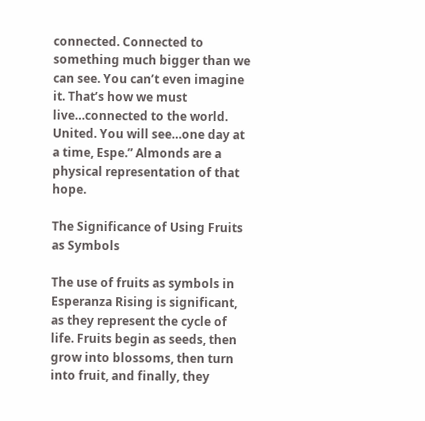connected. Connected to something much bigger than we can see. You can’t even imagine it. That’s how we must live…connected to the world. United. You will see…one day at a time, Espe.” Almonds are a physical representation of that hope.

The Significance of Using Fruits as Symbols

The use of fruits as symbols in Esperanza Rising is significant, as they represent the cycle of life. Fruits begin as seeds, then grow into blossoms, then turn into fruit, and finally, they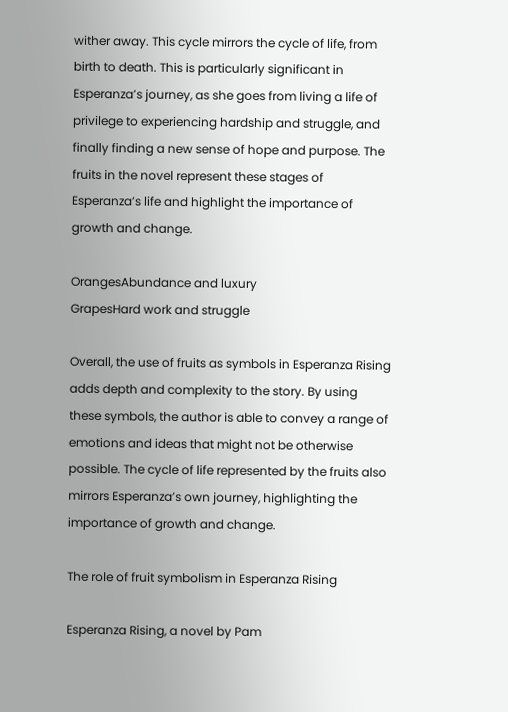wither away. This cycle mirrors the cycle of life, from birth to death. This is particularly significant in Esperanza’s journey, as she goes from living a life of privilege to experiencing hardship and struggle, and finally finding a new sense of hope and purpose. The fruits in the novel represent these stages of Esperanza’s life and highlight the importance of growth and change.

OrangesAbundance and luxury
GrapesHard work and struggle

Overall, the use of fruits as symbols in Esperanza Rising adds depth and complexity to the story. By using these symbols, the author is able to convey a range of emotions and ideas that might not be otherwise possible. The cycle of life represented by the fruits also mirrors Esperanza’s own journey, highlighting the importance of growth and change.

The role of fruit symbolism in Esperanza Rising

Esperanza Rising, a novel by Pam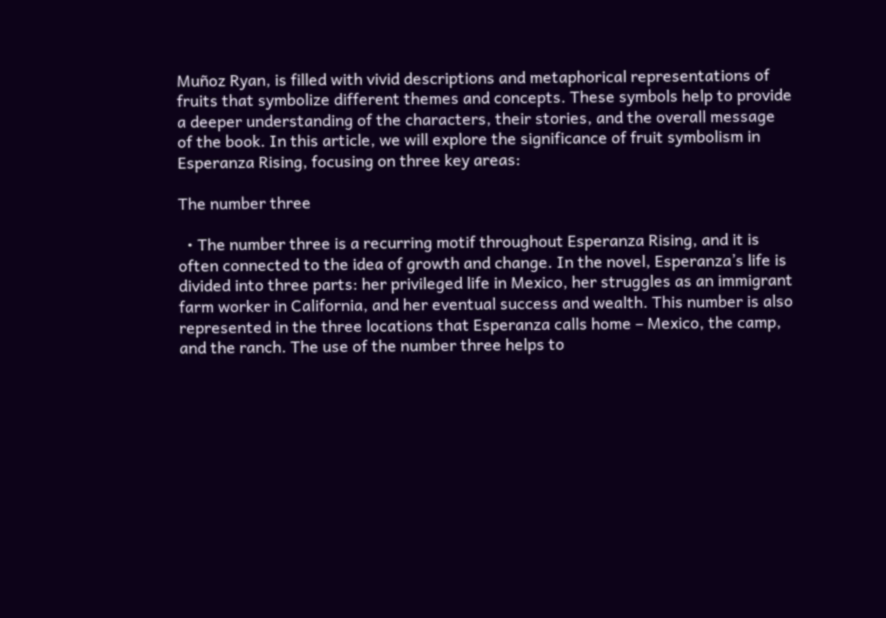Muñoz Ryan, is filled with vivid descriptions and metaphorical representations of fruits that symbolize different themes and concepts. These symbols help to provide a deeper understanding of the characters, their stories, and the overall message of the book. In this article, we will explore the significance of fruit symbolism in Esperanza Rising, focusing on three key areas:

The number three

  • The number three is a recurring motif throughout Esperanza Rising, and it is often connected to the idea of growth and change. In the novel, Esperanza’s life is divided into three parts: her privileged life in Mexico, her struggles as an immigrant farm worker in California, and her eventual success and wealth. This number is also represented in the three locations that Esperanza calls home – Mexico, the camp, and the ranch. The use of the number three helps to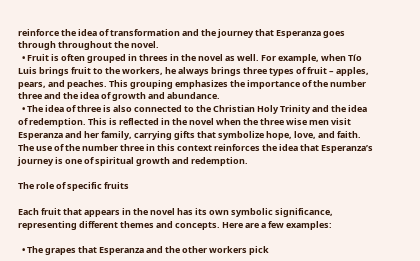reinforce the idea of transformation and the journey that Esperanza goes through throughout the novel.
  • Fruit is often grouped in threes in the novel as well. For example, when Tío Luis brings fruit to the workers, he always brings three types of fruit – apples, pears, and peaches. This grouping emphasizes the importance of the number three and the idea of growth and abundance.
  • The idea of three is also connected to the Christian Holy Trinity and the idea of redemption. This is reflected in the novel when the three wise men visit Esperanza and her family, carrying gifts that symbolize hope, love, and faith. The use of the number three in this context reinforces the idea that Esperanza’s journey is one of spiritual growth and redemption.

The role of specific fruits

Each fruit that appears in the novel has its own symbolic significance, representing different themes and concepts. Here are a few examples:

  • The grapes that Esperanza and the other workers pick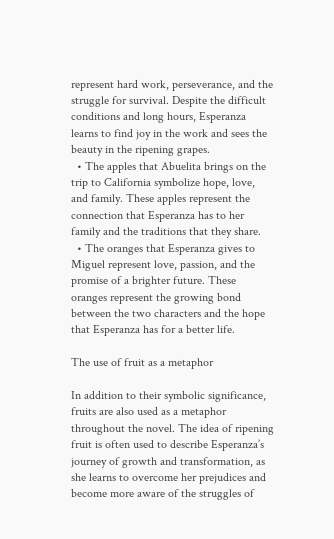represent hard work, perseverance, and the struggle for survival. Despite the difficult conditions and long hours, Esperanza learns to find joy in the work and sees the beauty in the ripening grapes.
  • The apples that Abuelita brings on the trip to California symbolize hope, love, and family. These apples represent the connection that Esperanza has to her family and the traditions that they share.
  • The oranges that Esperanza gives to Miguel represent love, passion, and the promise of a brighter future. These oranges represent the growing bond between the two characters and the hope that Esperanza has for a better life.

The use of fruit as a metaphor

In addition to their symbolic significance, fruits are also used as a metaphor throughout the novel. The idea of ripening fruit is often used to describe Esperanza’s journey of growth and transformation, as she learns to overcome her prejudices and become more aware of the struggles of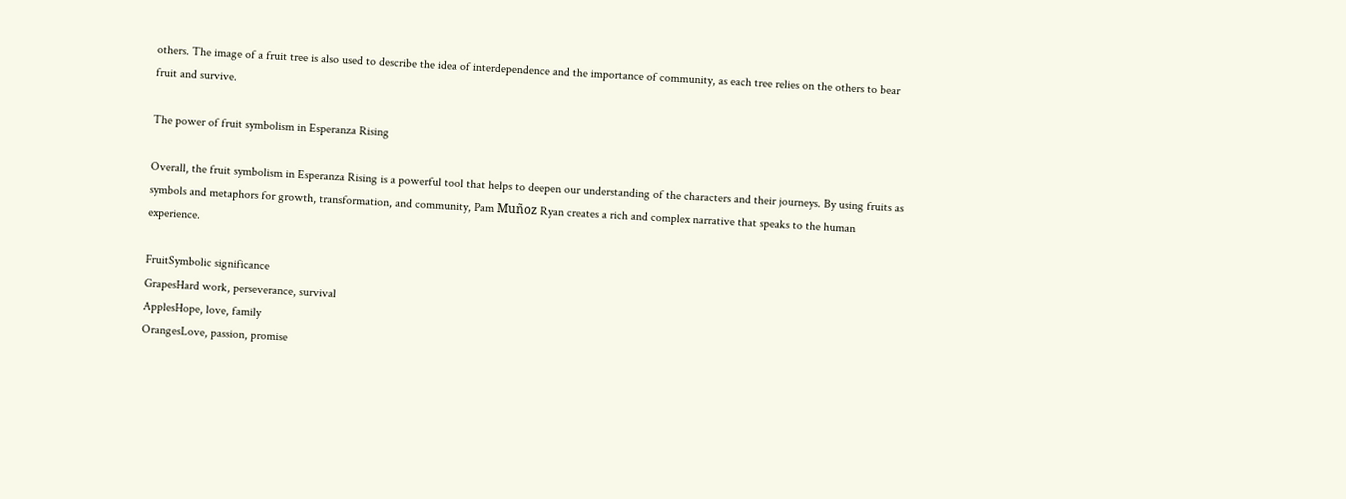others. The image of a fruit tree is also used to describe the idea of interdependence and the importance of community, as each tree relies on the others to bear fruit and survive.

The power of fruit symbolism in Esperanza Rising

Overall, the fruit symbolism in Esperanza Rising is a powerful tool that helps to deepen our understanding of the characters and their journeys. By using fruits as symbols and metaphors for growth, transformation, and community, Pam Muñoz Ryan creates a rich and complex narrative that speaks to the human experience.

FruitSymbolic significance
GrapesHard work, perseverance, survival
ApplesHope, love, family
OrangesLove, passion, promise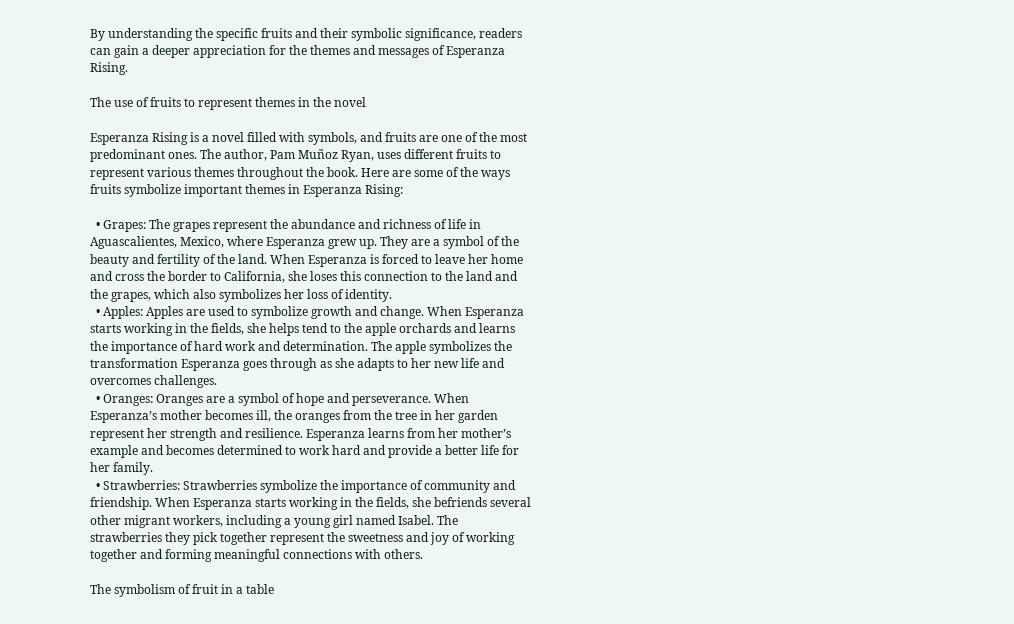By understanding the specific fruits and their symbolic significance, readers can gain a deeper appreciation for the themes and messages of Esperanza Rising.

The use of fruits to represent themes in the novel

Esperanza Rising is a novel filled with symbols, and fruits are one of the most predominant ones. The author, Pam Muñoz Ryan, uses different fruits to represent various themes throughout the book. Here are some of the ways fruits symbolize important themes in Esperanza Rising:

  • Grapes: The grapes represent the abundance and richness of life in Aguascalientes, Mexico, where Esperanza grew up. They are a symbol of the beauty and fertility of the land. When Esperanza is forced to leave her home and cross the border to California, she loses this connection to the land and the grapes, which also symbolizes her loss of identity.
  • Apples: Apples are used to symbolize growth and change. When Esperanza starts working in the fields, she helps tend to the apple orchards and learns the importance of hard work and determination. The apple symbolizes the transformation Esperanza goes through as she adapts to her new life and overcomes challenges.
  • Oranges: Oranges are a symbol of hope and perseverance. When Esperanza’s mother becomes ill, the oranges from the tree in her garden represent her strength and resilience. Esperanza learns from her mother’s example and becomes determined to work hard and provide a better life for her family.
  • Strawberries: Strawberries symbolize the importance of community and friendship. When Esperanza starts working in the fields, she befriends several other migrant workers, including a young girl named Isabel. The strawberries they pick together represent the sweetness and joy of working together and forming meaningful connections with others.

The symbolism of fruit in a table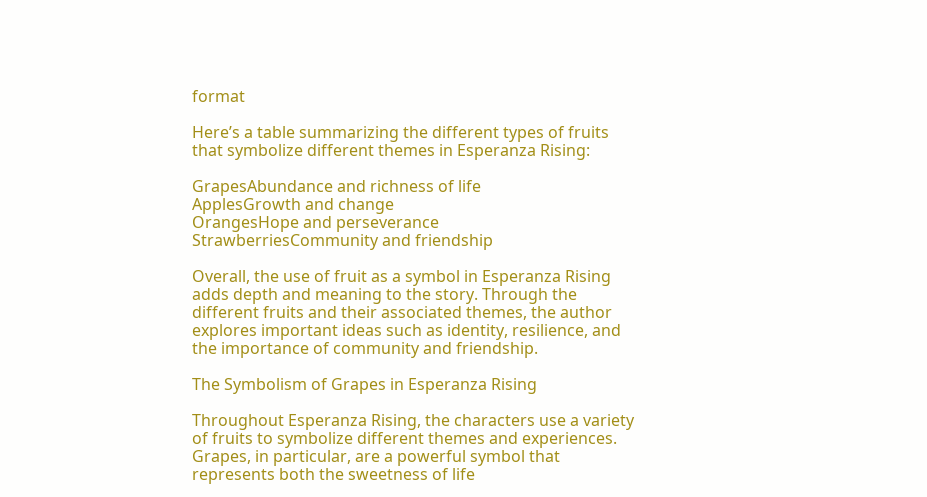format

Here’s a table summarizing the different types of fruits that symbolize different themes in Esperanza Rising:

GrapesAbundance and richness of life
ApplesGrowth and change
OrangesHope and perseverance
StrawberriesCommunity and friendship

Overall, the use of fruit as a symbol in Esperanza Rising adds depth and meaning to the story. Through the different fruits and their associated themes, the author explores important ideas such as identity, resilience, and the importance of community and friendship.

The Symbolism of Grapes in Esperanza Rising

Throughout Esperanza Rising, the characters use a variety of fruits to symbolize different themes and experiences. Grapes, in particular, are a powerful symbol that represents both the sweetness of life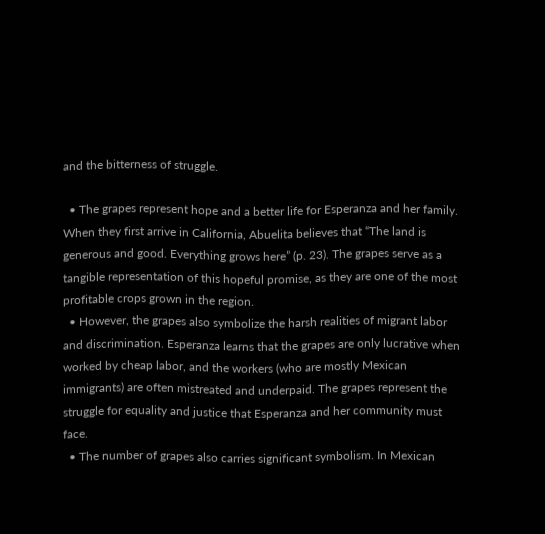and the bitterness of struggle.

  • The grapes represent hope and a better life for Esperanza and her family. When they first arrive in California, Abuelita believes that “The land is generous and good. Everything grows here” (p. 23). The grapes serve as a tangible representation of this hopeful promise, as they are one of the most profitable crops grown in the region.
  • However, the grapes also symbolize the harsh realities of migrant labor and discrimination. Esperanza learns that the grapes are only lucrative when worked by cheap labor, and the workers (who are mostly Mexican immigrants) are often mistreated and underpaid. The grapes represent the struggle for equality and justice that Esperanza and her community must face.
  • The number of grapes also carries significant symbolism. In Mexican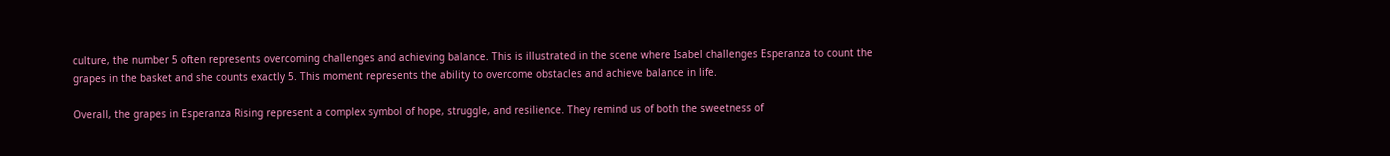culture, the number 5 often represents overcoming challenges and achieving balance. This is illustrated in the scene where Isabel challenges Esperanza to count the grapes in the basket and she counts exactly 5. This moment represents the ability to overcome obstacles and achieve balance in life.

Overall, the grapes in Esperanza Rising represent a complex symbol of hope, struggle, and resilience. They remind us of both the sweetness of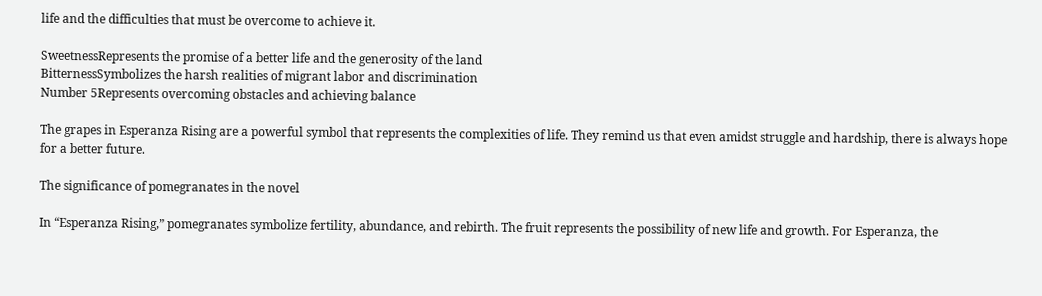life and the difficulties that must be overcome to achieve it.

SweetnessRepresents the promise of a better life and the generosity of the land
BitternessSymbolizes the harsh realities of migrant labor and discrimination
Number 5Represents overcoming obstacles and achieving balance

The grapes in Esperanza Rising are a powerful symbol that represents the complexities of life. They remind us that even amidst struggle and hardship, there is always hope for a better future.

The significance of pomegranates in the novel

In “Esperanza Rising,” pomegranates symbolize fertility, abundance, and rebirth. The fruit represents the possibility of new life and growth. For Esperanza, the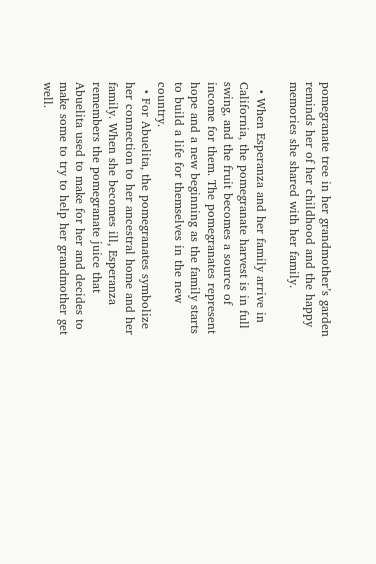pomegranate tree in her grandmother’s garden reminds her of her childhood and the happy memories she shared with her family.

  • When Esperanza and her family arrive in California, the pomegranate harvest is in full swing, and the fruit becomes a source of income for them. The pomegranates represent hope and a new beginning as the family starts to build a life for themselves in the new country.
  • For Abuelita, the pomegranates symbolize her connection to her ancestral home and her family. When she becomes ill, Esperanza remembers the pomegranate juice that Abuelita used to make for her and decides to make some to try to help her grandmother get well.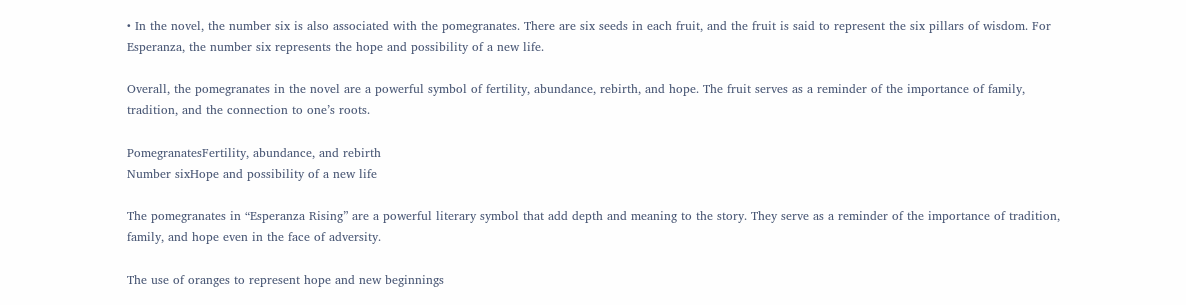• In the novel, the number six is also associated with the pomegranates. There are six seeds in each fruit, and the fruit is said to represent the six pillars of wisdom. For Esperanza, the number six represents the hope and possibility of a new life.

Overall, the pomegranates in the novel are a powerful symbol of fertility, abundance, rebirth, and hope. The fruit serves as a reminder of the importance of family, tradition, and the connection to one’s roots.

PomegranatesFertility, abundance, and rebirth
Number sixHope and possibility of a new life

The pomegranates in “Esperanza Rising” are a powerful literary symbol that add depth and meaning to the story. They serve as a reminder of the importance of tradition, family, and hope even in the face of adversity.

The use of oranges to represent hope and new beginnings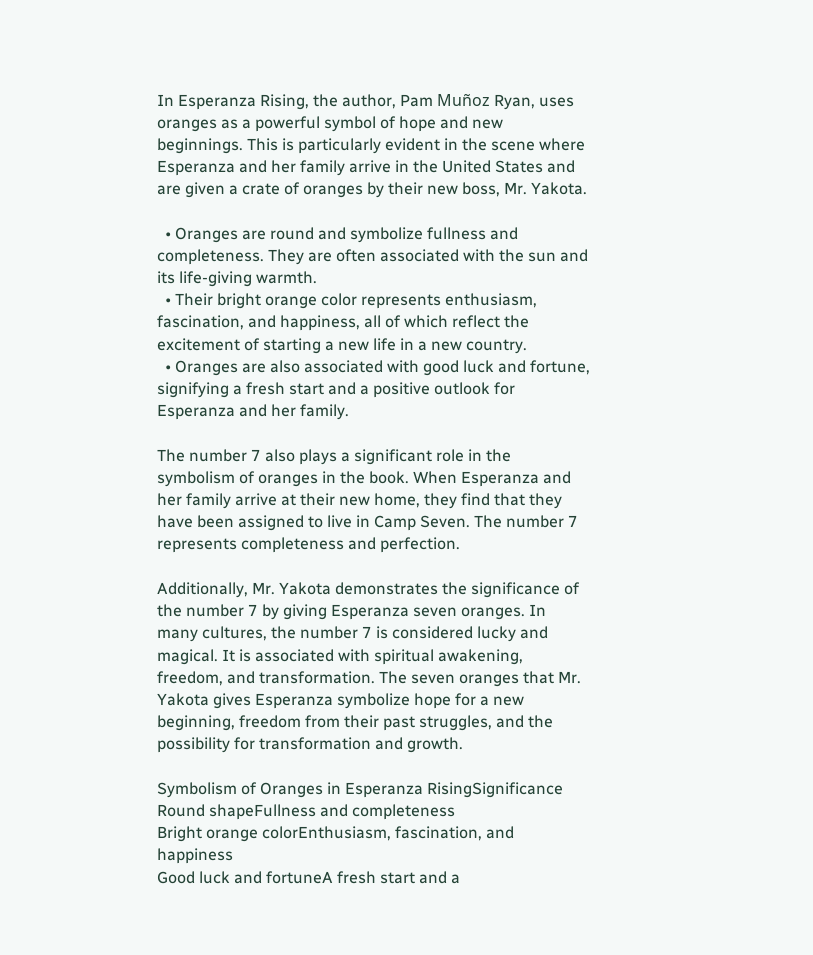In Esperanza Rising, the author, Pam Muñoz Ryan, uses oranges as a powerful symbol of hope and new beginnings. This is particularly evident in the scene where Esperanza and her family arrive in the United States and are given a crate of oranges by their new boss, Mr. Yakota.

  • Oranges are round and symbolize fullness and completeness. They are often associated with the sun and its life-giving warmth.
  • Their bright orange color represents enthusiasm, fascination, and happiness, all of which reflect the excitement of starting a new life in a new country.
  • Oranges are also associated with good luck and fortune, signifying a fresh start and a positive outlook for Esperanza and her family.

The number 7 also plays a significant role in the symbolism of oranges in the book. When Esperanza and her family arrive at their new home, they find that they have been assigned to live in Camp Seven. The number 7 represents completeness and perfection.

Additionally, Mr. Yakota demonstrates the significance of the number 7 by giving Esperanza seven oranges. In many cultures, the number 7 is considered lucky and magical. It is associated with spiritual awakening, freedom, and transformation. The seven oranges that Mr. Yakota gives Esperanza symbolize hope for a new beginning, freedom from their past struggles, and the possibility for transformation and growth.

Symbolism of Oranges in Esperanza RisingSignificance
Round shapeFullness and completeness
Bright orange colorEnthusiasm, fascination, and happiness
Good luck and fortuneA fresh start and a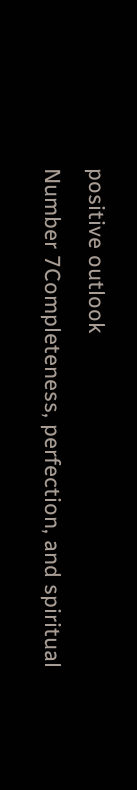positive outlook
Number 7Completeness, perfection, and spiritual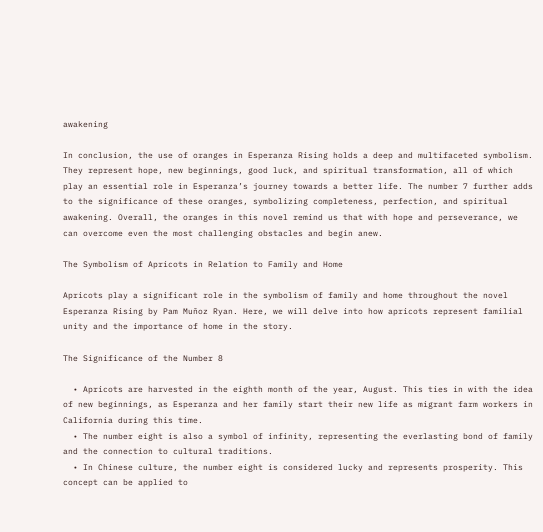awakening

In conclusion, the use of oranges in Esperanza Rising holds a deep and multifaceted symbolism. They represent hope, new beginnings, good luck, and spiritual transformation, all of which play an essential role in Esperanza’s journey towards a better life. The number 7 further adds to the significance of these oranges, symbolizing completeness, perfection, and spiritual awakening. Overall, the oranges in this novel remind us that with hope and perseverance, we can overcome even the most challenging obstacles and begin anew.

The Symbolism of Apricots in Relation to Family and Home

Apricots play a significant role in the symbolism of family and home throughout the novel Esperanza Rising by Pam Muñoz Ryan. Here, we will delve into how apricots represent familial unity and the importance of home in the story.

The Significance of the Number 8

  • Apricots are harvested in the eighth month of the year, August. This ties in with the idea of new beginnings, as Esperanza and her family start their new life as migrant farm workers in California during this time.
  • The number eight is also a symbol of infinity, representing the everlasting bond of family and the connection to cultural traditions.
  • In Chinese culture, the number eight is considered lucky and represents prosperity. This concept can be applied to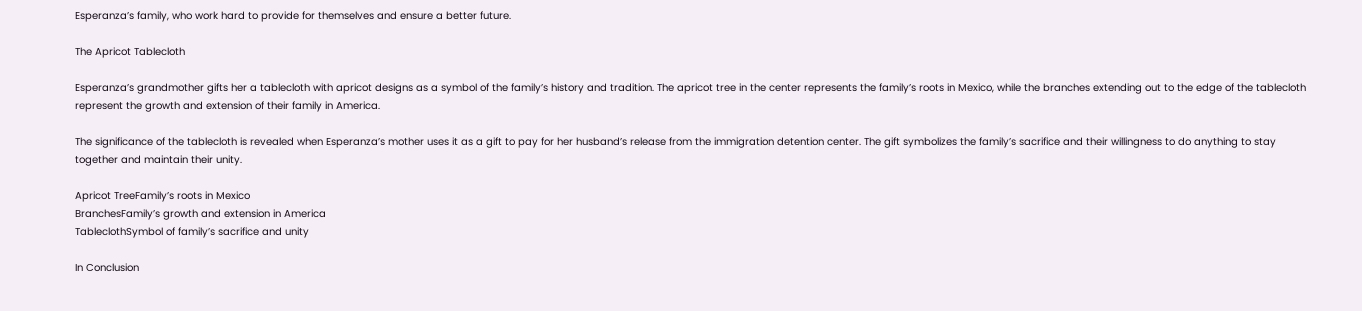Esperanza’s family, who work hard to provide for themselves and ensure a better future.

The Apricot Tablecloth

Esperanza’s grandmother gifts her a tablecloth with apricot designs as a symbol of the family’s history and tradition. The apricot tree in the center represents the family’s roots in Mexico, while the branches extending out to the edge of the tablecloth represent the growth and extension of their family in America.

The significance of the tablecloth is revealed when Esperanza’s mother uses it as a gift to pay for her husband’s release from the immigration detention center. The gift symbolizes the family’s sacrifice and their willingness to do anything to stay together and maintain their unity.

Apricot TreeFamily’s roots in Mexico
BranchesFamily’s growth and extension in America
TableclothSymbol of family’s sacrifice and unity

In Conclusion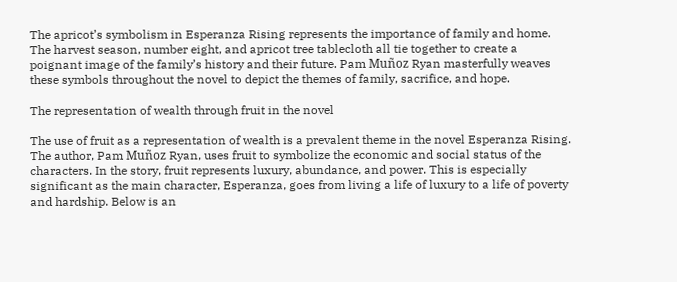The apricot’s symbolism in Esperanza Rising represents the importance of family and home. The harvest season, number eight, and apricot tree tablecloth all tie together to create a poignant image of the family’s history and their future. Pam Muñoz Ryan masterfully weaves these symbols throughout the novel to depict the themes of family, sacrifice, and hope.

The representation of wealth through fruit in the novel

The use of fruit as a representation of wealth is a prevalent theme in the novel Esperanza Rising. The author, Pam Muñoz Ryan, uses fruit to symbolize the economic and social status of the characters. In the story, fruit represents luxury, abundance, and power. This is especially significant as the main character, Esperanza, goes from living a life of luxury to a life of poverty and hardship. Below is an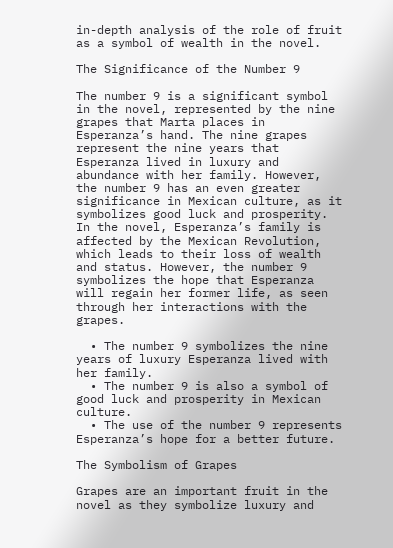in-depth analysis of the role of fruit as a symbol of wealth in the novel.

The Significance of the Number 9

The number 9 is a significant symbol in the novel, represented by the nine grapes that Marta places in Esperanza’s hand. The nine grapes represent the nine years that Esperanza lived in luxury and abundance with her family. However, the number 9 has an even greater significance in Mexican culture, as it symbolizes good luck and prosperity. In the novel, Esperanza’s family is affected by the Mexican Revolution, which leads to their loss of wealth and status. However, the number 9 symbolizes the hope that Esperanza will regain her former life, as seen through her interactions with the grapes.

  • The number 9 symbolizes the nine years of luxury Esperanza lived with her family.
  • The number 9 is also a symbol of good luck and prosperity in Mexican culture.
  • The use of the number 9 represents Esperanza’s hope for a better future.

The Symbolism of Grapes

Grapes are an important fruit in the novel as they symbolize luxury and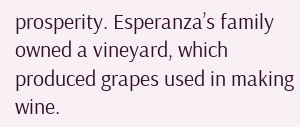prosperity. Esperanza’s family owned a vineyard, which produced grapes used in making wine.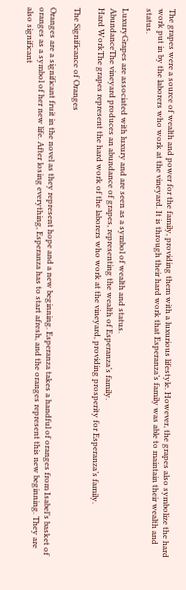The grapes were a source of wealth and power for the family, providing them with a luxurious lifestyle. However, the grapes also symbolize the hard work put in by the laborers who work at the vineyard. It is through their hard work that Esperanza’s family was able to maintain their wealth and status.

LuxuryGrapes are associated with luxury and are seen as a symbol of wealth and status.
AbundanceThe vineyard produces an abundance of grapes, representing the wealth of Esperanza’s family.
Hard WorkThe grapes represent the hard work of the laborers who work at the vineyard, providing prosperity for Esperanza’s family.

The Significance of Oranges

Oranges are a significant fruit in the novel as they represent hope and a new beginning. Esperanza takes a handful of oranges from Isabel’s basket of oranges as a symbol of her new life. After losing everything, Esperanza has to start afresh, and the oranges represent this new beginning. They are also significant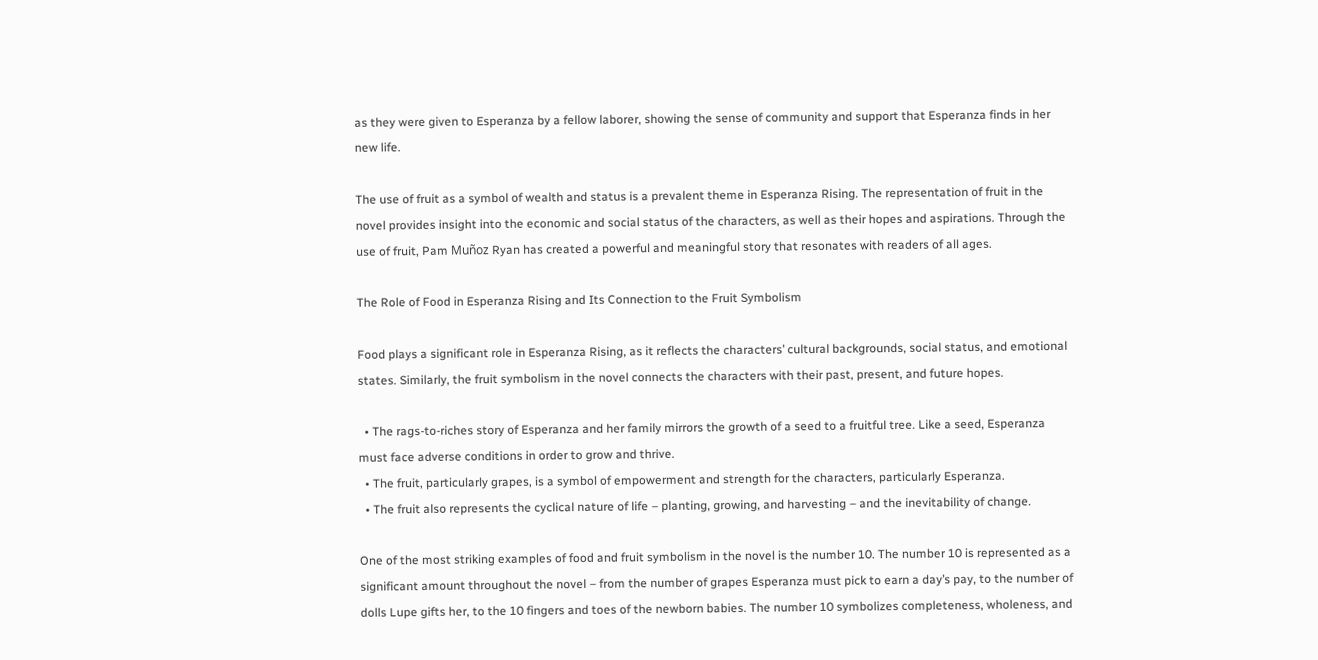as they were given to Esperanza by a fellow laborer, showing the sense of community and support that Esperanza finds in her new life.

The use of fruit as a symbol of wealth and status is a prevalent theme in Esperanza Rising. The representation of fruit in the novel provides insight into the economic and social status of the characters, as well as their hopes and aspirations. Through the use of fruit, Pam Muñoz Ryan has created a powerful and meaningful story that resonates with readers of all ages.

The Role of Food in Esperanza Rising and Its Connection to the Fruit Symbolism

Food plays a significant role in Esperanza Rising, as it reflects the characters’ cultural backgrounds, social status, and emotional states. Similarly, the fruit symbolism in the novel connects the characters with their past, present, and future hopes.

  • The rags-to-riches story of Esperanza and her family mirrors the growth of a seed to a fruitful tree. Like a seed, Esperanza must face adverse conditions in order to grow and thrive.
  • The fruit, particularly grapes, is a symbol of empowerment and strength for the characters, particularly Esperanza.
  • The fruit also represents the cyclical nature of life – planting, growing, and harvesting – and the inevitability of change.

One of the most striking examples of food and fruit symbolism in the novel is the number 10. The number 10 is represented as a significant amount throughout the novel – from the number of grapes Esperanza must pick to earn a day’s pay, to the number of dolls Lupe gifts her, to the 10 fingers and toes of the newborn babies. The number 10 symbolizes completeness, wholeness, and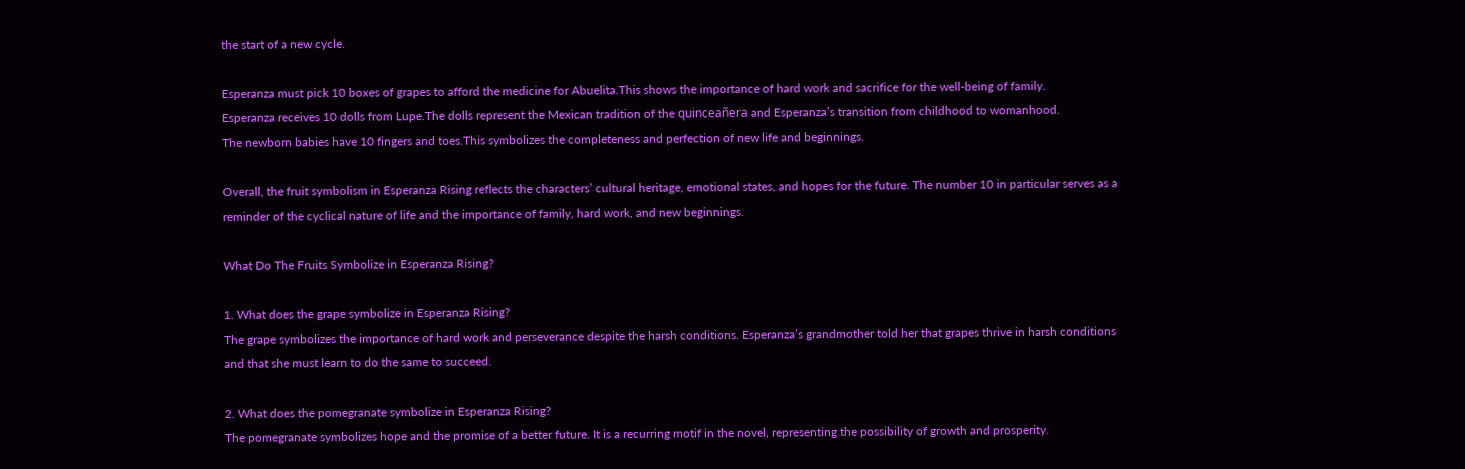the start of a new cycle.

Esperanza must pick 10 boxes of grapes to afford the medicine for Abuelita.This shows the importance of hard work and sacrifice for the well-being of family.
Esperanza receives 10 dolls from Lupe.The dolls represent the Mexican tradition of the quinceañera and Esperanza’s transition from childhood to womanhood.
The newborn babies have 10 fingers and toes.This symbolizes the completeness and perfection of new life and beginnings.

Overall, the fruit symbolism in Esperanza Rising reflects the characters’ cultural heritage, emotional states, and hopes for the future. The number 10 in particular serves as a reminder of the cyclical nature of life and the importance of family, hard work, and new beginnings.

What Do The Fruits Symbolize in Esperanza Rising?

1. What does the grape symbolize in Esperanza Rising?
The grape symbolizes the importance of hard work and perseverance despite the harsh conditions. Esperanza’s grandmother told her that grapes thrive in harsh conditions and that she must learn to do the same to succeed.

2. What does the pomegranate symbolize in Esperanza Rising?
The pomegranate symbolizes hope and the promise of a better future. It is a recurring motif in the novel, representing the possibility of growth and prosperity.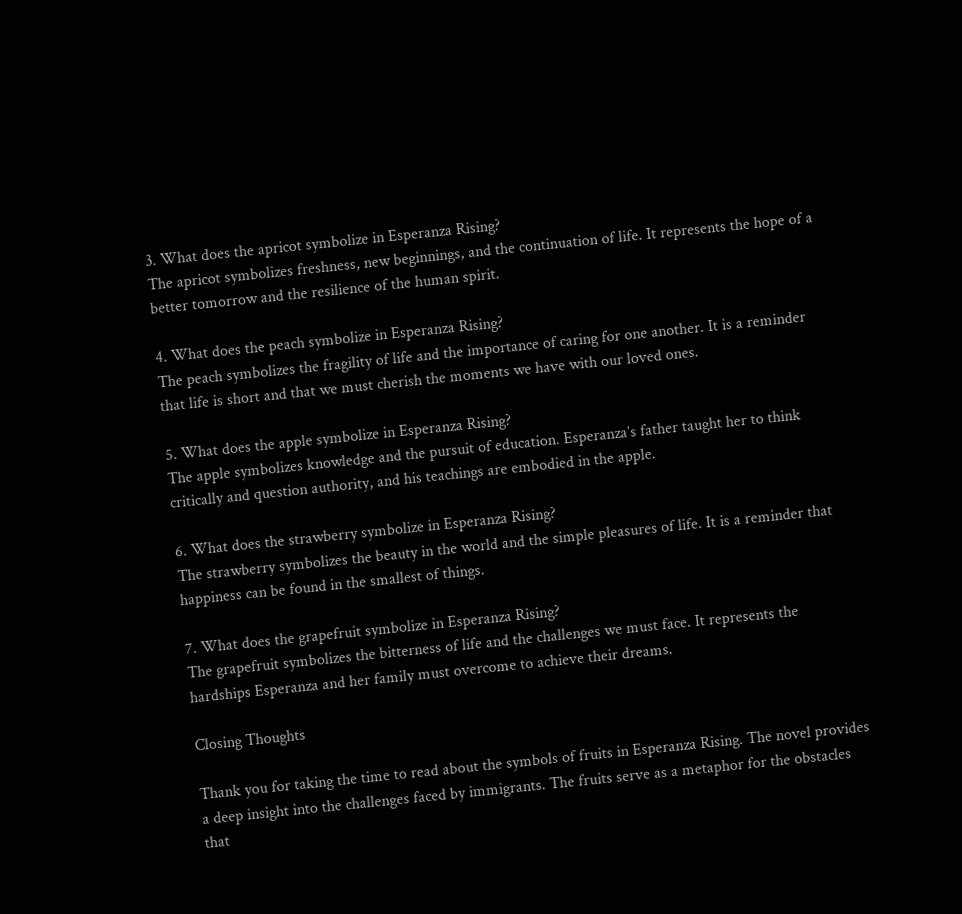3. What does the apricot symbolize in Esperanza Rising?
The apricot symbolizes freshness, new beginnings, and the continuation of life. It represents the hope of a better tomorrow and the resilience of the human spirit.

4. What does the peach symbolize in Esperanza Rising?
The peach symbolizes the fragility of life and the importance of caring for one another. It is a reminder that life is short and that we must cherish the moments we have with our loved ones.

5. What does the apple symbolize in Esperanza Rising?
The apple symbolizes knowledge and the pursuit of education. Esperanza’s father taught her to think critically and question authority, and his teachings are embodied in the apple.

6. What does the strawberry symbolize in Esperanza Rising?
The strawberry symbolizes the beauty in the world and the simple pleasures of life. It is a reminder that happiness can be found in the smallest of things.

7. What does the grapefruit symbolize in Esperanza Rising?
The grapefruit symbolizes the bitterness of life and the challenges we must face. It represents the hardships Esperanza and her family must overcome to achieve their dreams.

Closing Thoughts

Thank you for taking the time to read about the symbols of fruits in Esperanza Rising. The novel provides a deep insight into the challenges faced by immigrants. The fruits serve as a metaphor for the obstacles that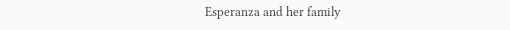Esperanza and her family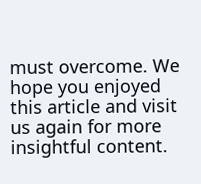must overcome. We hope you enjoyed this article and visit us again for more insightful content.